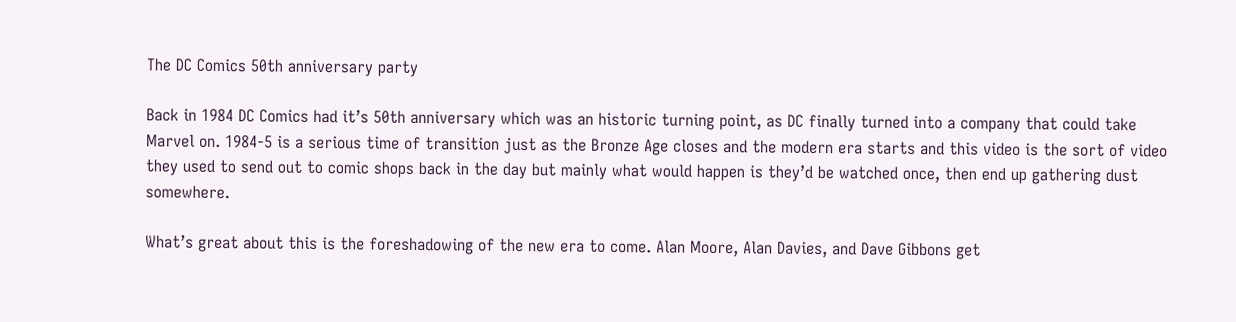The DC Comics 50th anniversary party

Back in 1984 DC Comics had it’s 50th anniversary which was an historic turning point, as DC finally turned into a company that could take Marvel on. 1984-5 is a serious time of transition just as the Bronze Age closes and the modern era starts and this video is the sort of video they used to send out to comic shops back in the day but mainly what would happen is they’d be watched once, then end up gathering dust somewhere.

What’s great about this is the foreshadowing of the new era to come. Alan Moore, Alan Davies, and Dave Gibbons get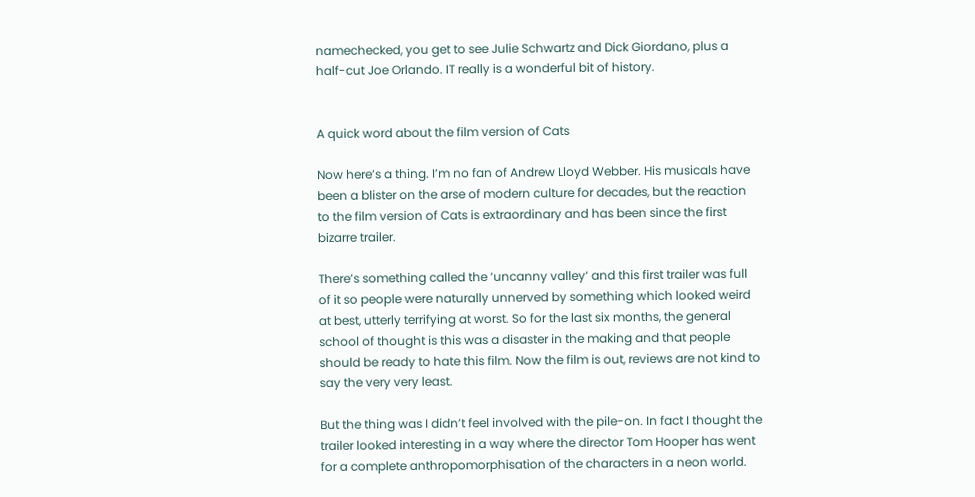namechecked, you get to see Julie Schwartz and Dick Giordano, plus a half-cut Joe Orlando. IT really is a wonderful bit of history.


A quick word about the film version of Cats

Now here’s a thing. I’m no fan of Andrew Lloyd Webber. His musicals have been a blister on the arse of modern culture for decades, but the reaction to the film version of Cats is extraordinary and has been since the first bizarre trailer.

There’s something called the ‘uncanny valley‘ and this first trailer was full of it so people were naturally unnerved by something which looked weird at best, utterly terrifying at worst. So for the last six months, the general school of thought is this was a disaster in the making and that people should be ready to hate this film. Now the film is out, reviews are not kind to say the very very least.

But the thing was I didn’t feel involved with the pile-on. In fact I thought the trailer looked interesting in a way where the director Tom Hooper has went for a complete anthropomorphisation of the characters in a neon world.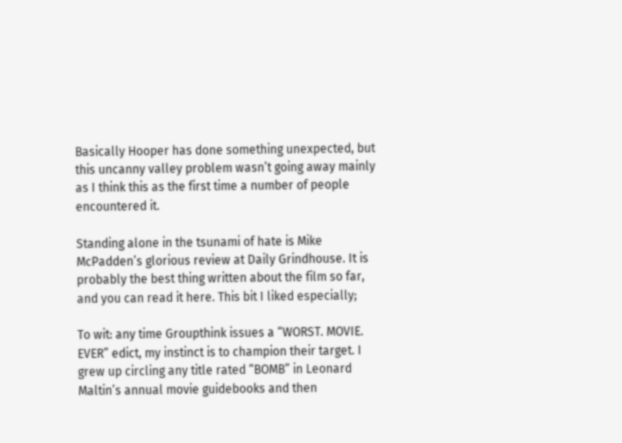Basically Hooper has done something unexpected, but this uncanny valley problem wasn’t going away mainly as I think this as the first time a number of people encountered it.

Standing alone in the tsunami of hate is Mike McPadden’s glorious review at Daily Grindhouse. It is probably the best thing written about the film so far, and you can read it here. This bit I liked especially;

To wit: any time Groupthink issues a “WORST. MOVIE. EVER” edict, my instinct is to champion their target. I grew up circling any title rated “BOMB” in Leonard Maltin’s annual movie guidebooks and then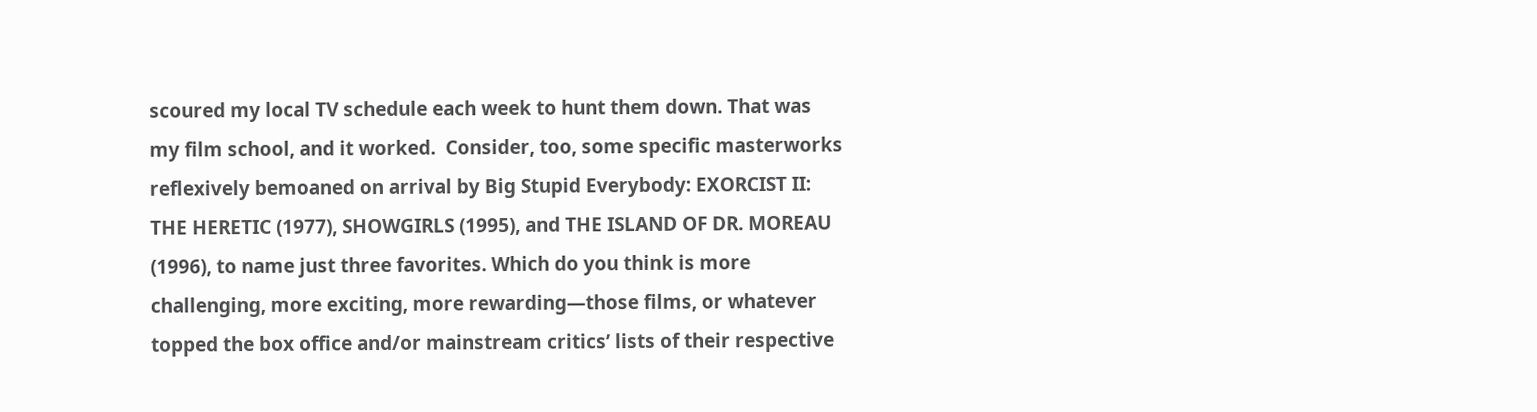scoured my local TV schedule each week to hunt them down. That was my film school, and it worked.  Consider, too, some specific masterworks reflexively bemoaned on arrival by Big Stupid Everybody: EXORCIST II: THE HERETIC (1977), SHOWGIRLS (1995), and THE ISLAND OF DR. MOREAU (1996), to name just three favorites. Which do you think is more challenging, more exciting, more rewarding—those films, or whatever topped the box office and/or mainstream critics’ lists of their respective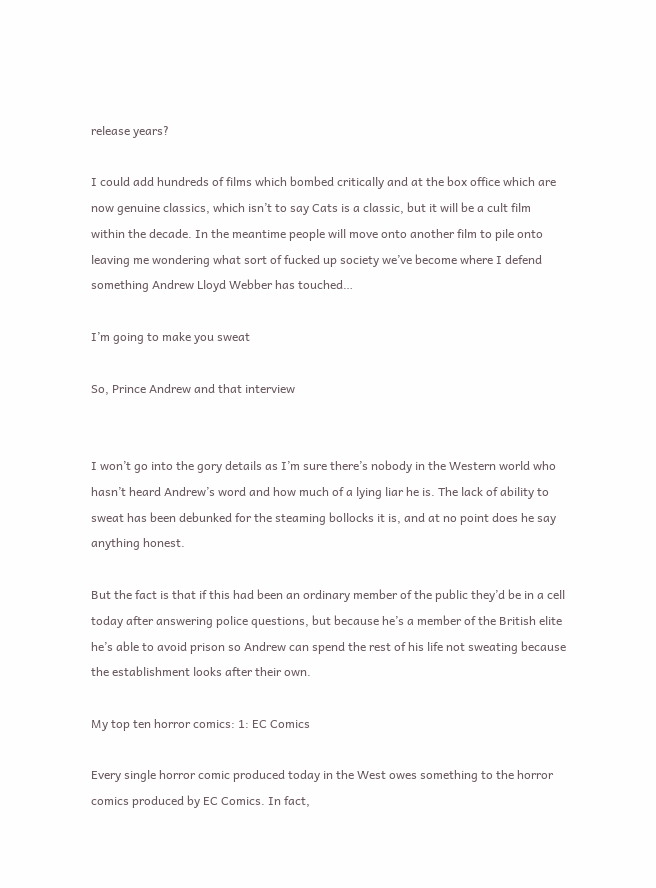release years?

I could add hundreds of films which bombed critically and at the box office which are now genuine classics, which isn’t to say Cats is a classic, but it will be a cult film within the decade. In the meantime people will move onto another film to pile onto leaving me wondering what sort of fucked up society we’ve become where I defend something Andrew Lloyd Webber has touched…

I’m going to make you sweat

So, Prince Andrew and that interview


I won’t go into the gory details as I’m sure there’s nobody in the Western world who hasn’t heard Andrew’s word and how much of a lying liar he is. The lack of ability to sweat has been debunked for the steaming bollocks it is, and at no point does he say anything honest.

But the fact is that if this had been an ordinary member of the public they’d be in a cell today after answering police questions, but because he’s a member of the British elite he’s able to avoid prison so Andrew can spend the rest of his life not sweating because the establishment looks after their own.

My top ten horror comics: 1: EC Comics

Every single horror comic produced today in the West owes something to the horror comics produced by EC Comics. In fact,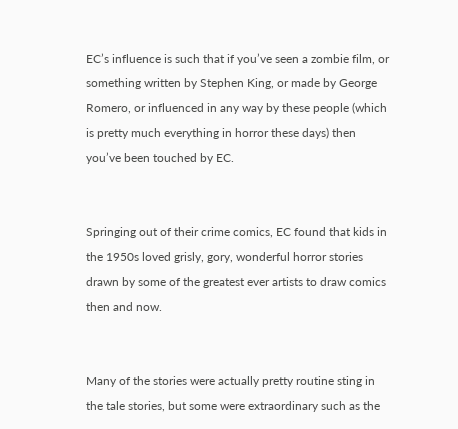EC’s influence is such that if you’ve seen a zombie film, or something written by Stephen King, or made by George Romero, or influenced in any way by these people (which is pretty much everything in horror these days) then you’ve been touched by EC.


Springing out of their crime comics, EC found that kids in the 1950s loved grisly, gory, wonderful horror stories drawn by some of the greatest ever artists to draw comics then and now.


Many of the stories were actually pretty routine sting in the tale stories, but some were extraordinary such as the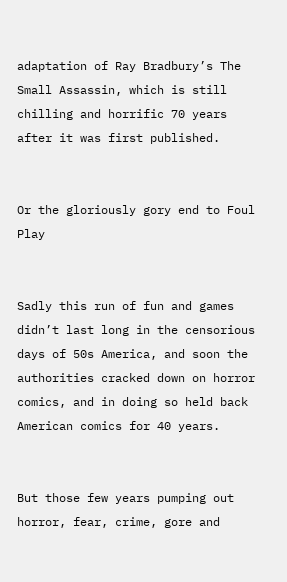adaptation of Ray Bradbury’s The Small Assassin, which is still chilling and horrific 70 years after it was first published.


Or the gloriously gory end to Foul Play


Sadly this run of fun and games didn’t last long in the censorious days of 50s America, and soon the authorities cracked down on horror comics, and in doing so held back American comics for 40 years.


But those few years pumping out horror, fear, crime, gore and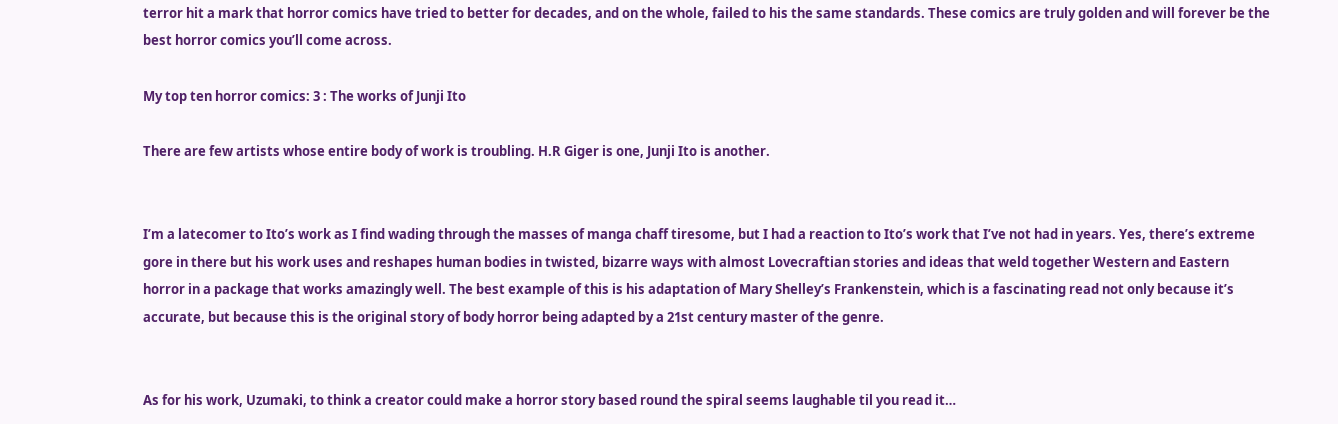terror hit a mark that horror comics have tried to better for decades, and on the whole, failed to his the same standards. These comics are truly golden and will forever be the best horror comics you’ll come across.

My top ten horror comics: 3 : The works of Junji Ito

There are few artists whose entire body of work is troubling. H.R Giger is one, Junji Ito is another.


I’m a latecomer to Ito’s work as I find wading through the masses of manga chaff tiresome, but I had a reaction to Ito’s work that I’ve not had in years. Yes, there’s extreme gore in there but his work uses and reshapes human bodies in twisted, bizarre ways with almost Lovecraftian stories and ideas that weld together Western and Eastern horror in a package that works amazingly well. The best example of this is his adaptation of Mary Shelley’s Frankenstein, which is a fascinating read not only because it’s accurate, but because this is the original story of body horror being adapted by a 21st century master of the genre.


As for his work, Uzumaki, to think a creator could make a horror story based round the spiral seems laughable til you read it…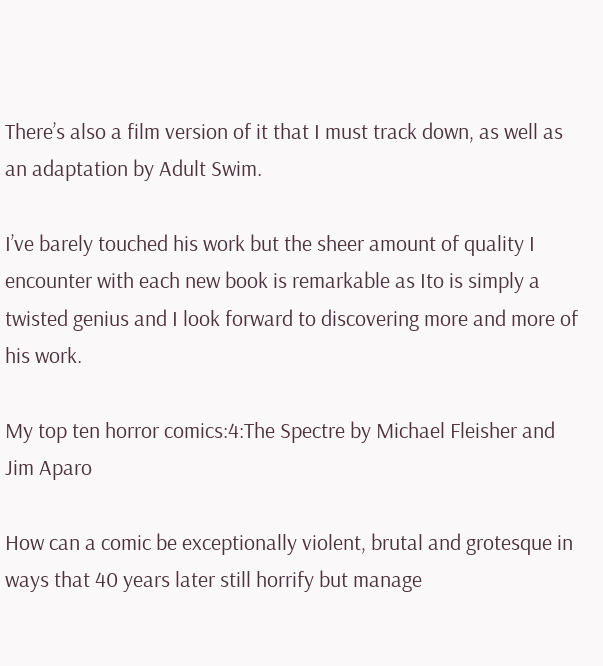There’s also a film version of it that I must track down, as well as an adaptation by Adult Swim.

I’ve barely touched his work but the sheer amount of quality I encounter with each new book is remarkable as Ito is simply a twisted genius and I look forward to discovering more and more of his work.

My top ten horror comics:4:The Spectre by Michael Fleisher and Jim Aparo

How can a comic be exceptionally violent, brutal and grotesque in ways that 40 years later still horrify but manage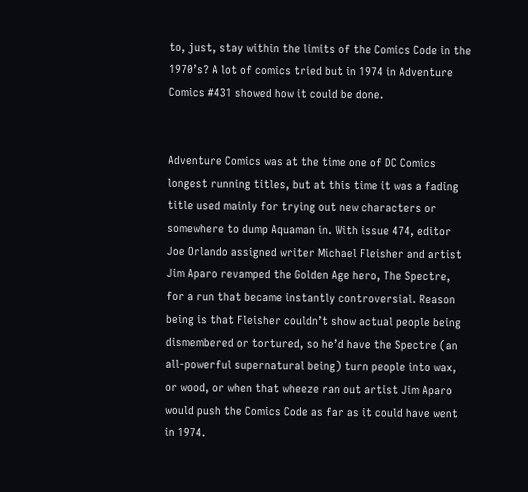to, just, stay within the limits of the Comics Code in the 1970’s? A lot of comics tried but in 1974 in Adventure Comics #431 showed how it could be done.


Adventure Comics was at the time one of DC Comics longest running titles, but at this time it was a fading title used mainly for trying out new characters or somewhere to dump Aquaman in. With issue 474, editor Joe Orlando assigned writer Michael Fleisher and artist Jim Aparo revamped the Golden Age hero, The Spectre, for a run that became instantly controversial. Reason being is that Fleisher couldn’t show actual people being dismembered or tortured, so he’d have the Spectre (an all-powerful supernatural being) turn people into wax, or wood, or when that wheeze ran out artist Jim Aparo would push the Comics Code as far as it could have went in 1974.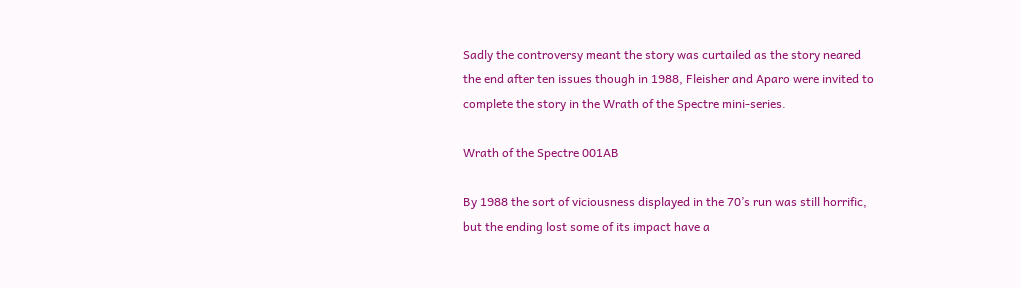Sadly the controversy meant the story was curtailed as the story neared the end after ten issues though in 1988, Fleisher and Aparo were invited to complete the story in the Wrath of the Spectre mini-series.

Wrath of the Spectre 001AB

By 1988 the sort of viciousness displayed in the 70’s run was still horrific, but the ending lost some of its impact have a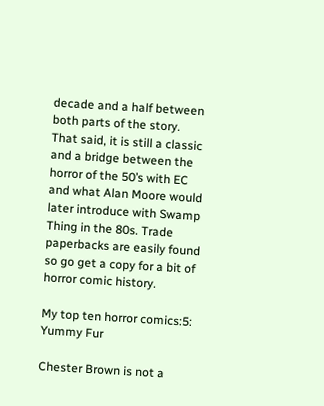decade and a half between both parts of the story. That said, it is still a classic and a bridge between the horror of the 50’s with EC and what Alan Moore would later introduce with Swamp Thing in the 80s. Trade paperbacks are easily found so go get a copy for a bit of horror comic history.

My top ten horror comics:5: Yummy Fur

Chester Brown is not a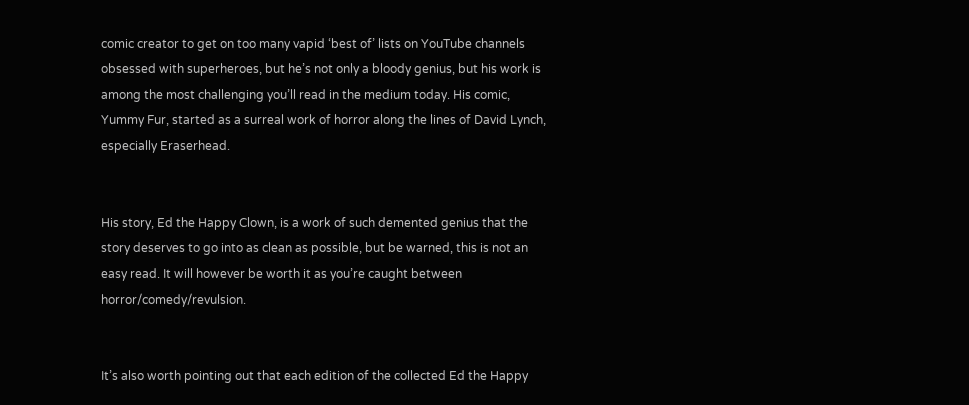comic creator to get on too many vapid ‘best of’ lists on YouTube channels obsessed with superheroes, but he’s not only a bloody genius, but his work is among the most challenging you’ll read in the medium today. His comic, Yummy Fur, started as a surreal work of horror along the lines of David Lynch, especially Eraserhead.


His story, Ed the Happy Clown, is a work of such demented genius that the story deserves to go into as clean as possible, but be warned, this is not an easy read. It will however be worth it as you’re caught between horror/comedy/revulsion.


It’s also worth pointing out that each edition of the collected Ed the Happy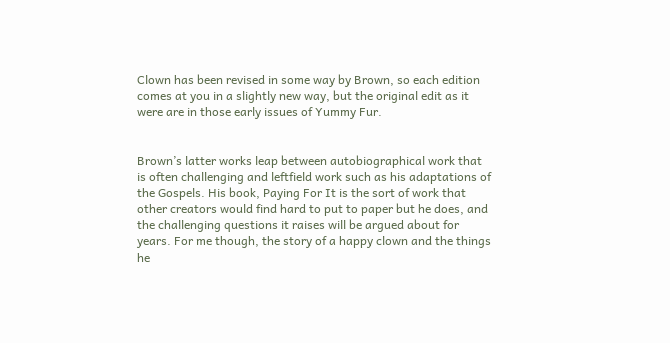Clown has been revised in some way by Brown, so each edition comes at you in a slightly new way, but the original edit as it were are in those early issues of Yummy Fur.


Brown’s latter works leap between autobiographical work that is often challenging and leftfield work such as his adaptations of the Gospels. His book, Paying For It is the sort of work that other creators would find hard to put to paper but he does, and the challenging questions it raises will be argued about for years. For me though, the story of a happy clown and the things he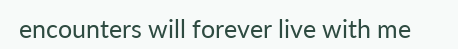encounters will forever live with me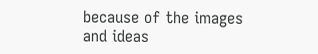because of the images and ideas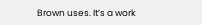Brown uses. It’s a work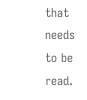that needs to be read.